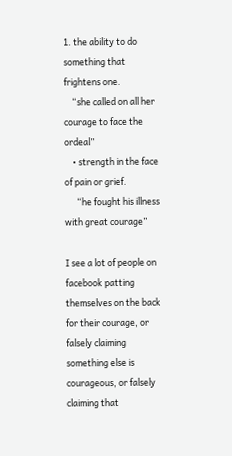1. the ability to do something that frightens one.
    “she called on all her courage to face the ordeal”
    • strength in the face of pain or grief.
      “he fought his illness with great courage”

I see a lot of people on facebook patting themselves on the back for their courage, or falsely claiming something else is courageous, or falsely claiming that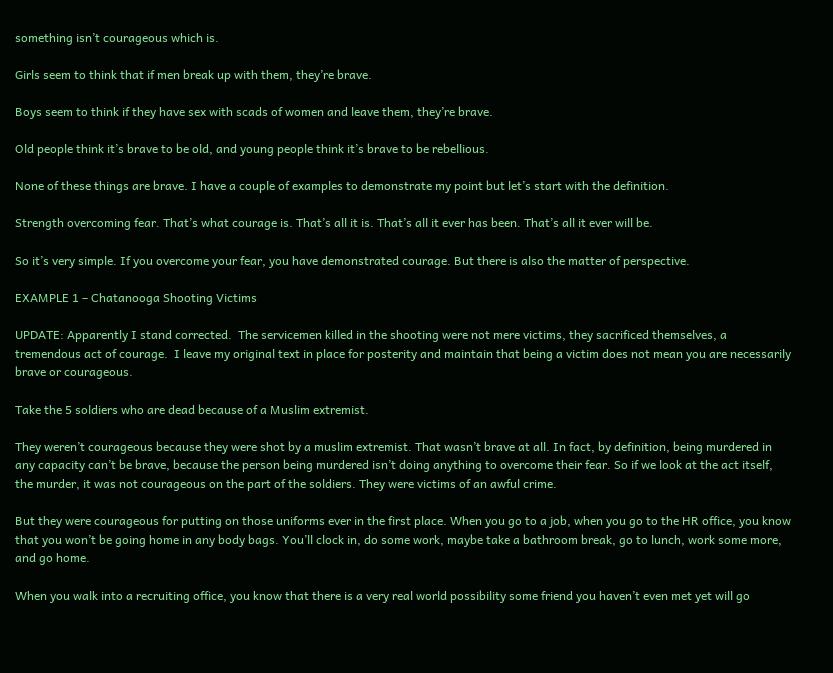something isn’t courageous which is.

Girls seem to think that if men break up with them, they’re brave.

Boys seem to think if they have sex with scads of women and leave them, they’re brave.

Old people think it’s brave to be old, and young people think it’s brave to be rebellious.

None of these things are brave. I have a couple of examples to demonstrate my point but let’s start with the definition.

Strength overcoming fear. That’s what courage is. That’s all it is. That’s all it ever has been. That’s all it ever will be.

So it’s very simple. If you overcome your fear, you have demonstrated courage. But there is also the matter of perspective.

EXAMPLE 1 – Chatanooga Shooting Victims

UPDATE: Apparently I stand corrected.  The servicemen killed in the shooting were not mere victims, they sacrificed themselves, a tremendous act of courage.  I leave my original text in place for posterity and maintain that being a victim does not mean you are necessarily brave or courageous.

Take the 5 soldiers who are dead because of a Muslim extremist.

They weren’t courageous because they were shot by a muslim extremist. That wasn’t brave at all. In fact, by definition, being murdered in any capacity can’t be brave, because the person being murdered isn’t doing anything to overcome their fear. So if we look at the act itself, the murder, it was not courageous on the part of the soldiers. They were victims of an awful crime.

But they were courageous for putting on those uniforms ever in the first place. When you go to a job, when you go to the HR office, you know that you won’t be going home in any body bags. You’ll clock in, do some work, maybe take a bathroom break, go to lunch, work some more, and go home.

When you walk into a recruiting office, you know that there is a very real world possibility some friend you haven’t even met yet will go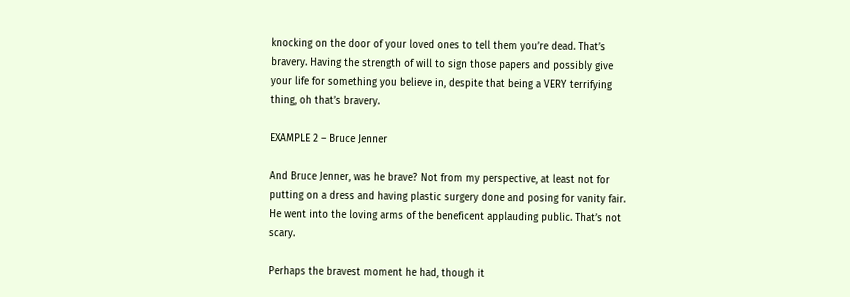knocking on the door of your loved ones to tell them you’re dead. That’s bravery. Having the strength of will to sign those papers and possibly give your life for something you believe in, despite that being a VERY terrifying thing, oh that’s bravery.

EXAMPLE 2 – Bruce Jenner

And Bruce Jenner, was he brave? Not from my perspective, at least not for putting on a dress and having plastic surgery done and posing for vanity fair. He went into the loving arms of the beneficent applauding public. That’s not scary.

Perhaps the bravest moment he had, though it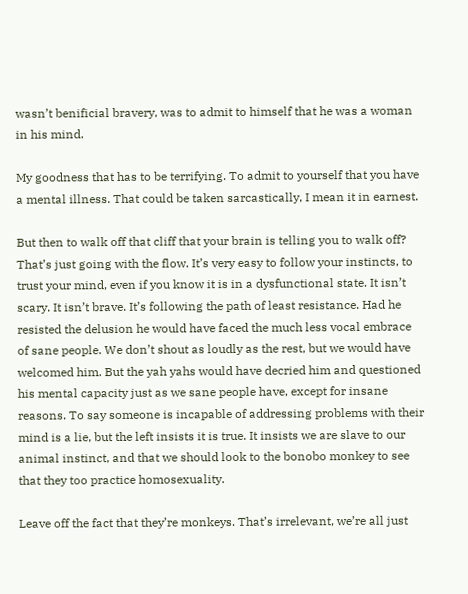wasn’t benificial bravery, was to admit to himself that he was a woman in his mind.

My goodness that has to be terrifying. To admit to yourself that you have a mental illness. That could be taken sarcastically, I mean it in earnest.

But then to walk off that cliff that your brain is telling you to walk off? That’s just going with the flow. It’s very easy to follow your instincts, to trust your mind, even if you know it is in a dysfunctional state. It isn’t scary. It isn’t brave. It’s following the path of least resistance. Had he resisted the delusion he would have faced the much less vocal embrace of sane people. We don’t shout as loudly as the rest, but we would have welcomed him. But the yah yahs would have decried him and questioned his mental capacity just as we sane people have, except for insane reasons. To say someone is incapable of addressing problems with their mind is a lie, but the left insists it is true. It insists we are slave to our animal instinct, and that we should look to the bonobo monkey to see that they too practice homosexuality.

Leave off the fact that they’re monkeys. That’s irrelevant, we’re all just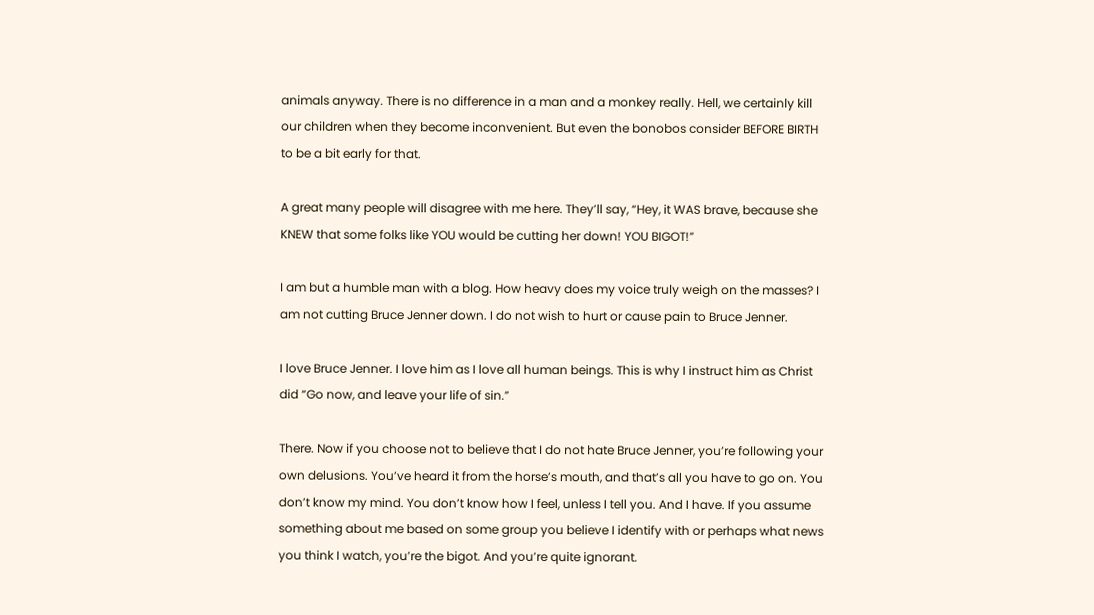animals anyway. There is no difference in a man and a monkey really. Hell, we certainly kill our children when they become inconvenient. But even the bonobos consider BEFORE BIRTH to be a bit early for that.

A great many people will disagree with me here. They’ll say, “Hey, it WAS brave, because she KNEW that some folks like YOU would be cutting her down! YOU BIGOT!”

I am but a humble man with a blog. How heavy does my voice truly weigh on the masses? I am not cutting Bruce Jenner down. I do not wish to hurt or cause pain to Bruce Jenner.

I love Bruce Jenner. I love him as I love all human beings. This is why I instruct him as Christ did “Go now, and leave your life of sin.”

There. Now if you choose not to believe that I do not hate Bruce Jenner, you’re following your own delusions. You’ve heard it from the horse’s mouth, and that’s all you have to go on. You don’t know my mind. You don’t know how I feel, unless I tell you. And I have. If you assume something about me based on some group you believe I identify with or perhaps what news you think I watch, you’re the bigot. And you’re quite ignorant.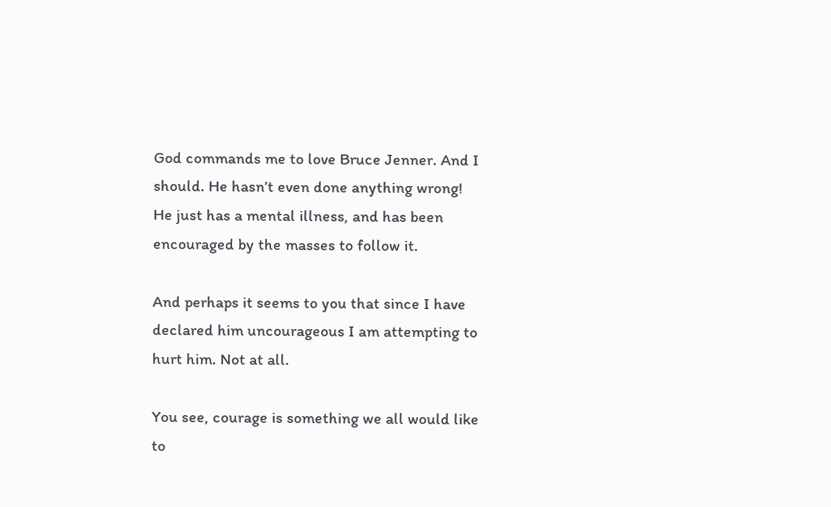God commands me to love Bruce Jenner. And I should. He hasn’t even done anything wrong! He just has a mental illness, and has been encouraged by the masses to follow it.

And perhaps it seems to you that since I have declared him uncourageous I am attempting to hurt him. Not at all.

You see, courage is something we all would like to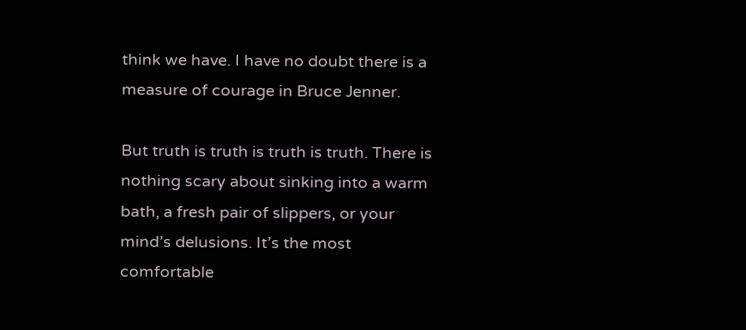think we have. I have no doubt there is a measure of courage in Bruce Jenner.

But truth is truth is truth is truth. There is nothing scary about sinking into a warm bath, a fresh pair of slippers, or your mind’s delusions. It’s the most comfortable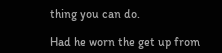thing you can do.

Had he worn the get up from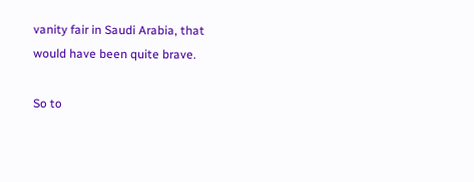vanity fair in Saudi Arabia, that would have been quite brave.

So to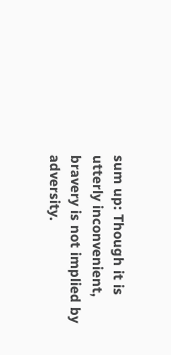sum up: Though it is utterly inconvenient, bravery is not implied by adversity.